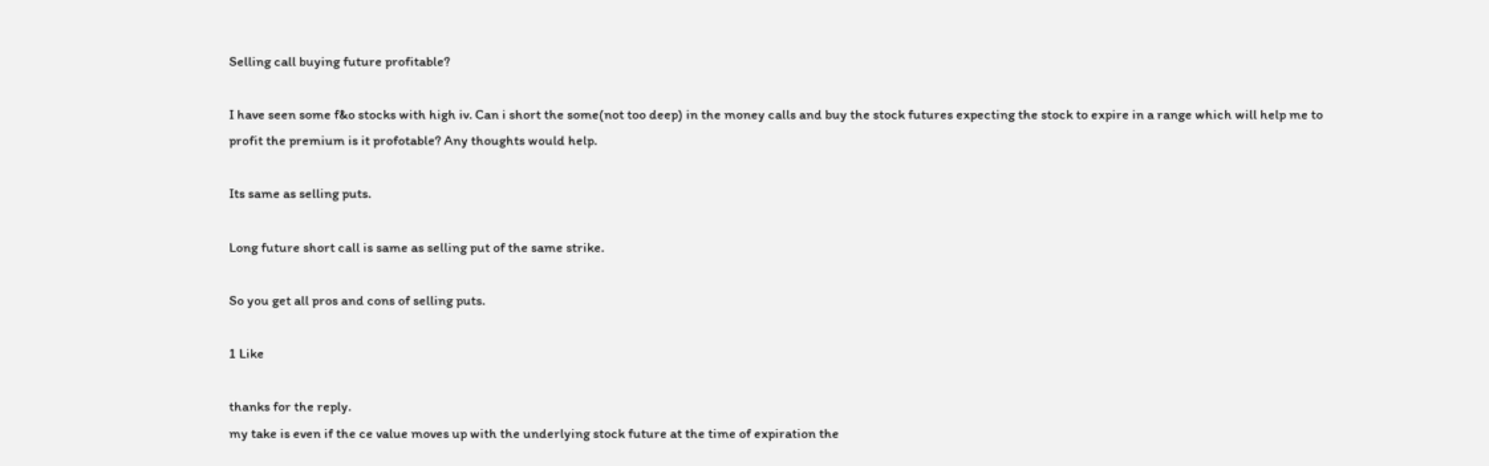Selling call buying future profitable?

I have seen some f&o stocks with high iv. Can i short the some(not too deep) in the money calls and buy the stock futures expecting the stock to expire in a range which will help me to profit the premium is it profotable? Any thoughts would help.

Its same as selling puts.

Long future short call is same as selling put of the same strike.

So you get all pros and cons of selling puts.

1 Like

thanks for the reply.
my take is even if the ce value moves up with the underlying stock future at the time of expiration the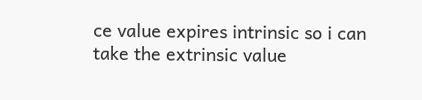ce value expires intrinsic so i can take the extrinsic value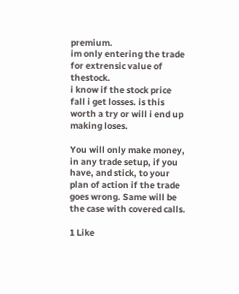premium.
im only entering the trade for extrensic value of thestock.
i know if the stock price fall i get losses. is this worth a try or will i end up making loses.

You will only make money, in any trade setup, if you have, and stick, to your plan of action if the trade goes wrong. Same will be the case with covered calls.

1 Like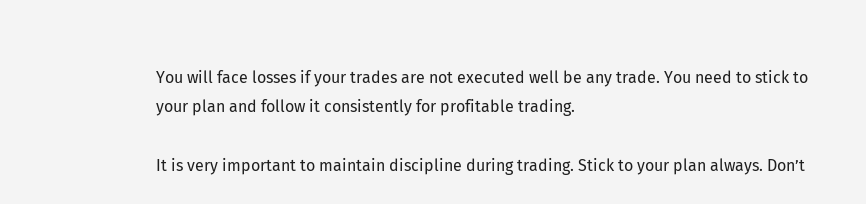You will face losses if your trades are not executed well be any trade. You need to stick to your plan and follow it consistently for profitable trading.

It is very important to maintain discipline during trading. Stick to your plan always. Don’t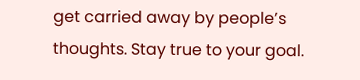get carried away by people’s thoughts. Stay true to your goal.